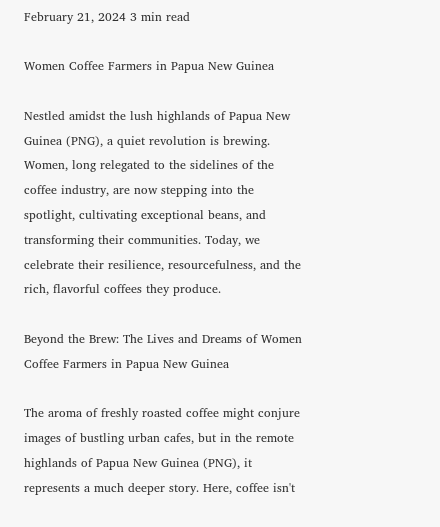February 21, 2024 3 min read

Women Coffee Farmers in Papua New Guinea

Nestled amidst the lush highlands of Papua New Guinea (PNG), a quiet revolution is brewing. Women, long relegated to the sidelines of the coffee industry, are now stepping into the spotlight, cultivating exceptional beans, and transforming their communities. Today, we celebrate their resilience, resourcefulness, and the rich, flavorful coffees they produce.

Beyond the Brew: The Lives and Dreams of Women Coffee Farmers in Papua New Guinea

The aroma of freshly roasted coffee might conjure images of bustling urban cafes, but in the remote highlands of Papua New Guinea (PNG), it represents a much deeper story. Here, coffee isn't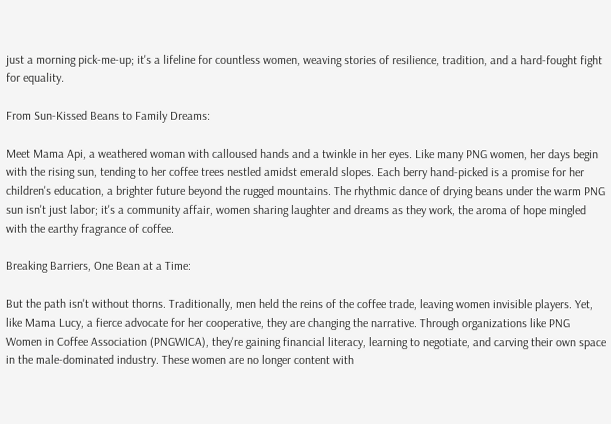just a morning pick-me-up; it's a lifeline for countless women, weaving stories of resilience, tradition, and a hard-fought fight for equality.

From Sun-Kissed Beans to Family Dreams:

Meet Mama Api, a weathered woman with calloused hands and a twinkle in her eyes. Like many PNG women, her days begin with the rising sun, tending to her coffee trees nestled amidst emerald slopes. Each berry hand-picked is a promise for her children's education, a brighter future beyond the rugged mountains. The rhythmic dance of drying beans under the warm PNG sun isn't just labor; it's a community affair, women sharing laughter and dreams as they work, the aroma of hope mingled with the earthy fragrance of coffee.

Breaking Barriers, One Bean at a Time:

But the path isn't without thorns. Traditionally, men held the reins of the coffee trade, leaving women invisible players. Yet, like Mama Lucy, a fierce advocate for her cooperative, they are changing the narrative. Through organizations like PNG Women in Coffee Association (PNGWICA), they're gaining financial literacy, learning to negotiate, and carving their own space in the male-dominated industry. These women are no longer content with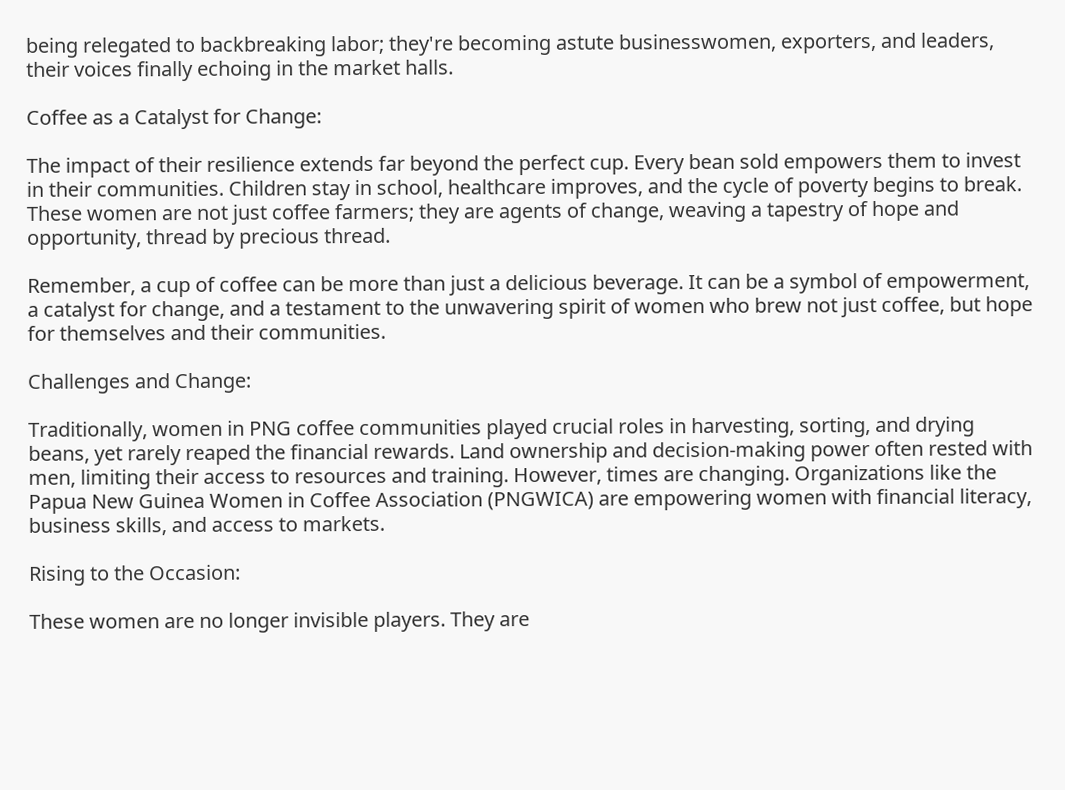being relegated to backbreaking labor; they're becoming astute businesswomen, exporters, and leaders, their voices finally echoing in the market halls.

Coffee as a Catalyst for Change:

The impact of their resilience extends far beyond the perfect cup. Every bean sold empowers them to invest in their communities. Children stay in school, healthcare improves, and the cycle of poverty begins to break. These women are not just coffee farmers; they are agents of change, weaving a tapestry of hope and opportunity, thread by precious thread.

Remember, a cup of coffee can be more than just a delicious beverage. It can be a symbol of empowerment, a catalyst for change, and a testament to the unwavering spirit of women who brew not just coffee, but hope for themselves and their communities.

Challenges and Change:

Traditionally, women in PNG coffee communities played crucial roles in harvesting, sorting, and drying beans, yet rarely reaped the financial rewards. Land ownership and decision-making power often rested with men, limiting their access to resources and training. However, times are changing. Organizations like the Papua New Guinea Women in Coffee Association (PNGWICA) are empowering women with financial literacy, business skills, and access to markets.

Rising to the Occasion:

These women are no longer invisible players. They are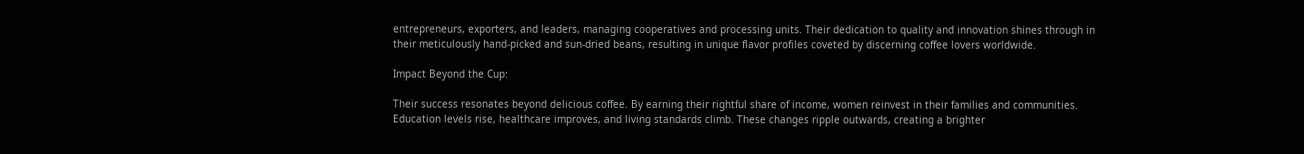entrepreneurs, exporters, and leaders, managing cooperatives and processing units. Their dedication to quality and innovation shines through in their meticulously hand-picked and sun-dried beans, resulting in unique flavor profiles coveted by discerning coffee lovers worldwide.

Impact Beyond the Cup:

Their success resonates beyond delicious coffee. By earning their rightful share of income, women reinvest in their families and communities. Education levels rise, healthcare improves, and living standards climb. These changes ripple outwards, creating a brighter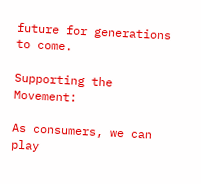future for generations to come.

Supporting the Movement:

As consumers, we can play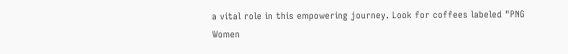a vital role in this empowering journey. Look for coffees labeled "PNG Women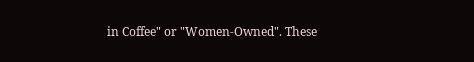in Coffee" or "Women-Owned". These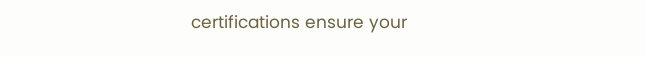certifications ensure your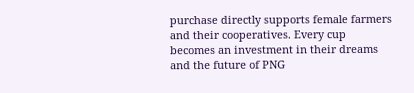purchase directly supports female farmers and their cooperatives. Every cup becomes an investment in their dreams and the future of PNG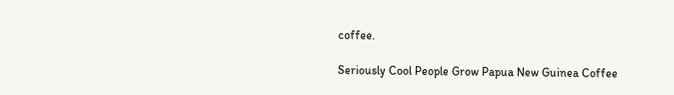coffee.

Seriously Cool People Grow Papua New Guinea Coffee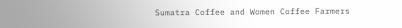Sumatra Coffee and Women Coffee Farmers